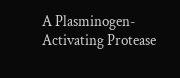A Plasminogen-Activating Protease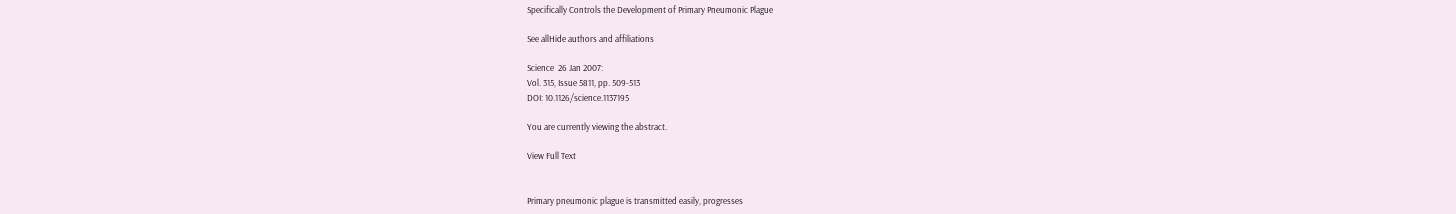Specifically Controls the Development of Primary Pneumonic Plague

See allHide authors and affiliations

Science  26 Jan 2007:
Vol. 315, Issue 5811, pp. 509-513
DOI: 10.1126/science.1137195

You are currently viewing the abstract.

View Full Text


Primary pneumonic plague is transmitted easily, progresses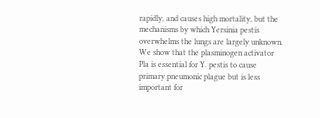rapidly, and causes high mortality, but the mechanisms by which Yersinia pestis overwhelms the lungs are largely unknown. We show that the plasminogen activator Pla is essential for Y. pestis to cause primary pneumonic plague but is less important for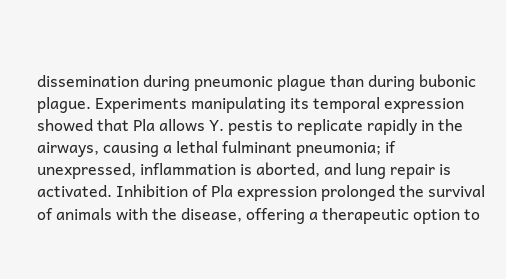dissemination during pneumonic plague than during bubonic plague. Experiments manipulating its temporal expression showed that Pla allows Y. pestis to replicate rapidly in the airways, causing a lethal fulminant pneumonia; if unexpressed, inflammation is aborted, and lung repair is activated. Inhibition of Pla expression prolonged the survival of animals with the disease, offering a therapeutic option to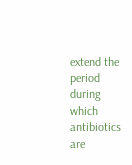extend the period during which antibiotics are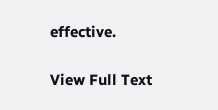effective.

View Full Text